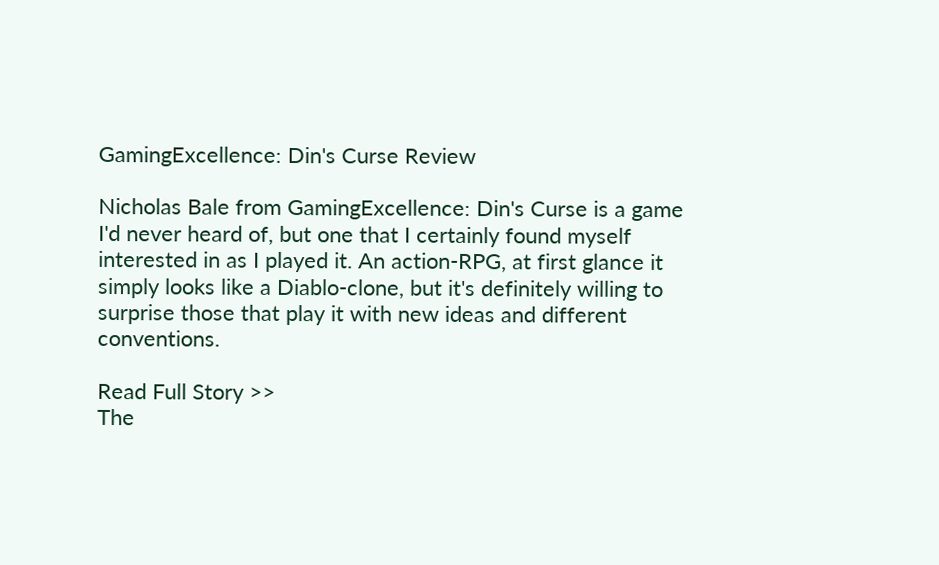GamingExcellence: Din's Curse Review

Nicholas Bale from GamingExcellence: Din's Curse is a game I'd never heard of, but one that I certainly found myself interested in as I played it. An action-RPG, at first glance it simply looks like a Diablo-clone, but it's definitely willing to surprise those that play it with new ideas and different conventions.

Read Full Story >>
The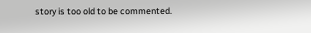story is too old to be commented.